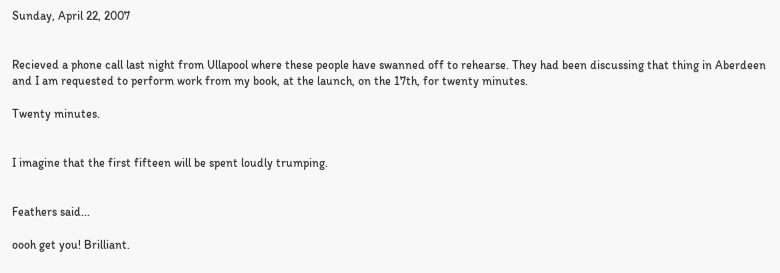Sunday, April 22, 2007


Recieved a phone call last night from Ullapool where these people have swanned off to rehearse. They had been discussing that thing in Aberdeen and I am requested to perform work from my book, at the launch, on the 17th, for twenty minutes.

Twenty minutes.


I imagine that the first fifteen will be spent loudly trumping.


Feathers said...

oooh get you! Brilliant.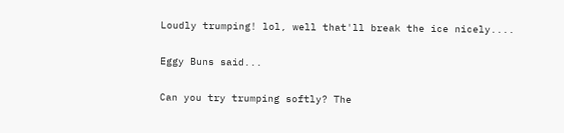Loudly trumping! lol, well that'll break the ice nicely....

Eggy Buns said...

Can you try trumping softly? The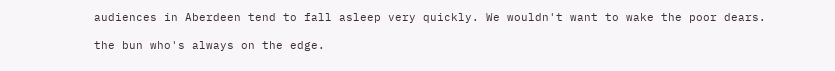audiences in Aberdeen tend to fall asleep very quickly. We wouldn't want to wake the poor dears.

the bun who's always on the edge.